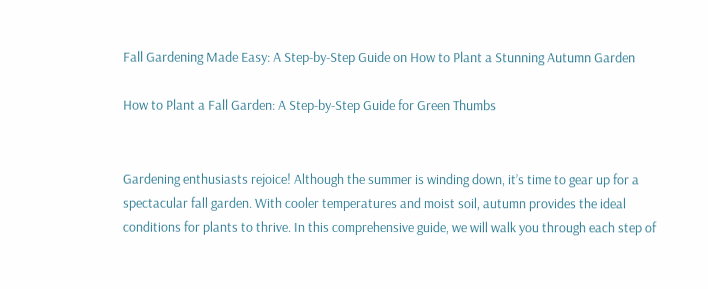Fall Gardening Made Easy: A Step-by-Step Guide on How to Plant a Stunning Autumn Garden

How to Plant a Fall Garden: A Step-by-Step Guide for Green Thumbs


Gardening enthusiasts rejoice! Although the summer is winding down, it’s time to gear up for a spectacular fall garden. With cooler temperatures and moist soil, autumn provides the ideal conditions for plants to thrive. In this comprehensive guide, we will walk you through each step of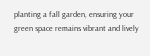planting a fall garden, ensuring your green space remains vibrant and lively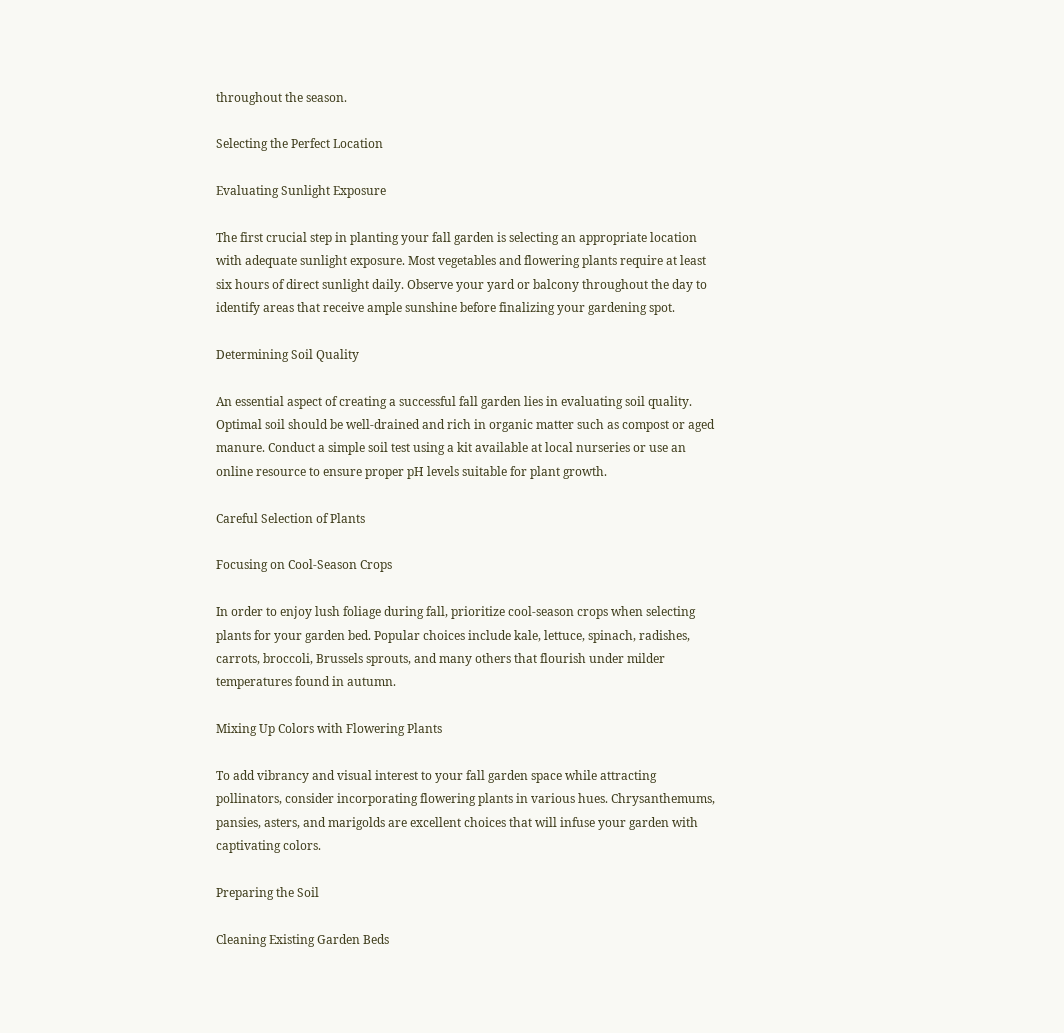throughout the season.

Selecting the Perfect Location

Evaluating Sunlight Exposure

The first crucial step in planting your fall garden is selecting an appropriate location with adequate sunlight exposure. Most vegetables and flowering plants require at least six hours of direct sunlight daily. Observe your yard or balcony throughout the day to identify areas that receive ample sunshine before finalizing your gardening spot.

Determining Soil Quality

An essential aspect of creating a successful fall garden lies in evaluating soil quality. Optimal soil should be well-drained and rich in organic matter such as compost or aged manure. Conduct a simple soil test using a kit available at local nurseries or use an online resource to ensure proper pH levels suitable for plant growth.

Careful Selection of Plants

Focusing on Cool-Season Crops

In order to enjoy lush foliage during fall, prioritize cool-season crops when selecting plants for your garden bed. Popular choices include kale, lettuce, spinach, radishes, carrots, broccoli, Brussels sprouts, and many others that flourish under milder temperatures found in autumn.

Mixing Up Colors with Flowering Plants

To add vibrancy and visual interest to your fall garden space while attracting pollinators, consider incorporating flowering plants in various hues. Chrysanthemums, pansies, asters, and marigolds are excellent choices that will infuse your garden with captivating colors.

Preparing the Soil

Cleaning Existing Garden Beds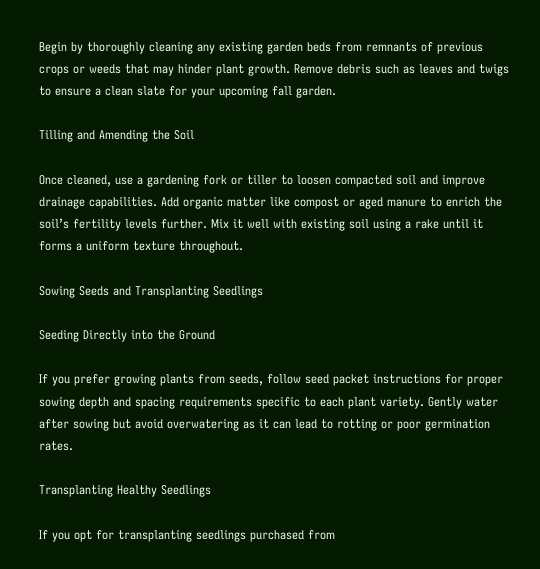Begin by thoroughly cleaning any existing garden beds from remnants of previous crops or weeds that may hinder plant growth. Remove debris such as leaves and twigs to ensure a clean slate for your upcoming fall garden.

Tilling and Amending the Soil

Once cleaned, use a gardening fork or tiller to loosen compacted soil and improve drainage capabilities. Add organic matter like compost or aged manure to enrich the soil’s fertility levels further. Mix it well with existing soil using a rake until it forms a uniform texture throughout.

Sowing Seeds and Transplanting Seedlings

Seeding Directly into the Ground

If you prefer growing plants from seeds, follow seed packet instructions for proper sowing depth and spacing requirements specific to each plant variety. Gently water after sowing but avoid overwatering as it can lead to rotting or poor germination rates.

Transplanting Healthy Seedlings

If you opt for transplanting seedlings purchased from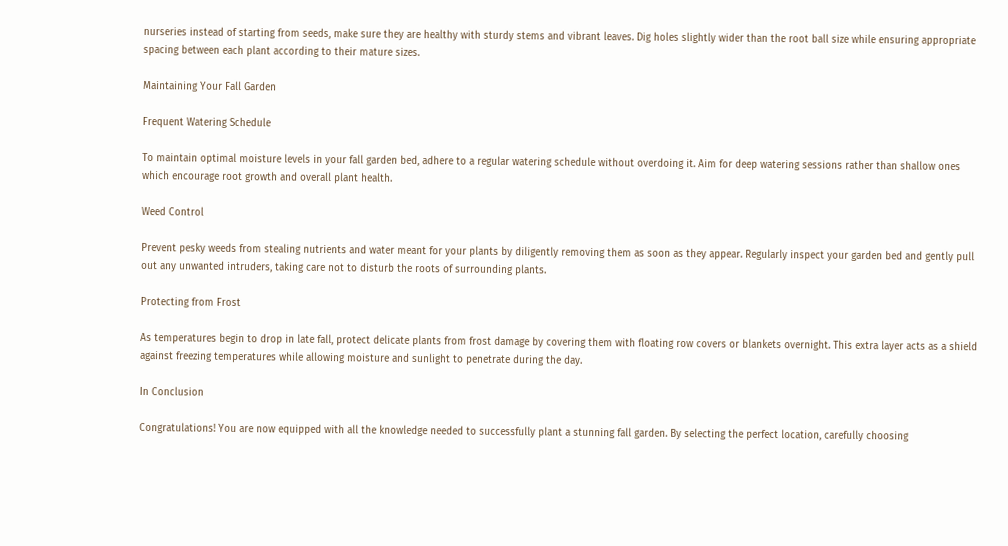nurseries instead of starting from seeds, make sure they are healthy with sturdy stems and vibrant leaves. Dig holes slightly wider than the root ball size while ensuring appropriate spacing between each plant according to their mature sizes.

Maintaining Your Fall Garden

Frequent Watering Schedule

To maintain optimal moisture levels in your fall garden bed, adhere to a regular watering schedule without overdoing it. Aim for deep watering sessions rather than shallow ones which encourage root growth and overall plant health.

Weed Control

Prevent pesky weeds from stealing nutrients and water meant for your plants by diligently removing them as soon as they appear. Regularly inspect your garden bed and gently pull out any unwanted intruders, taking care not to disturb the roots of surrounding plants.

Protecting from Frost

As temperatures begin to drop in late fall, protect delicate plants from frost damage by covering them with floating row covers or blankets overnight. This extra layer acts as a shield against freezing temperatures while allowing moisture and sunlight to penetrate during the day.

In Conclusion

Congratulations! You are now equipped with all the knowledge needed to successfully plant a stunning fall garden. By selecting the perfect location, carefully choosing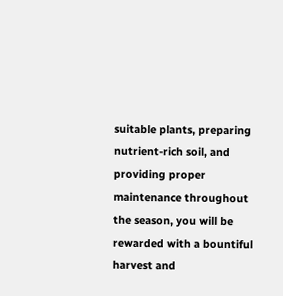suitable plants, preparing nutrient-rich soil, and providing proper maintenance throughout the season, you will be rewarded with a bountiful harvest and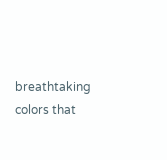breathtaking colors that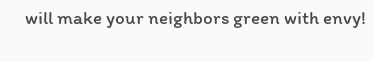will make your neighbors green with envy!